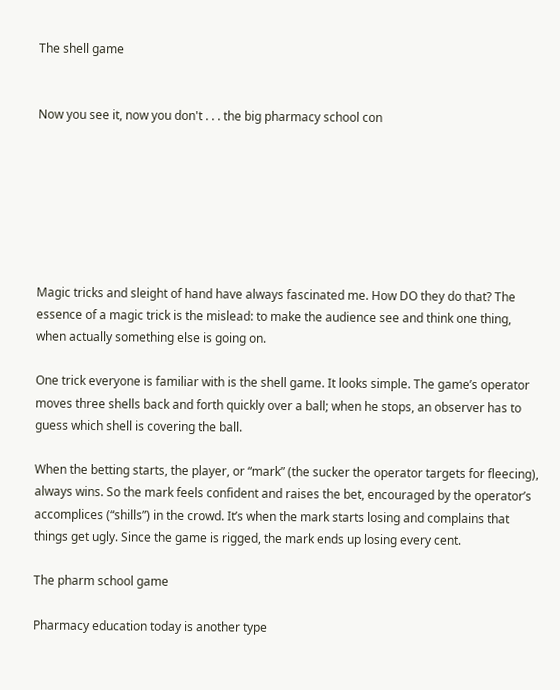The shell game


Now you see it, now you don't . . . the big pharmacy school con







Magic tricks and sleight of hand have always fascinated me. How DO they do that? The essence of a magic trick is the mislead: to make the audience see and think one thing, when actually something else is going on.

One trick everyone is familiar with is the shell game. It looks simple. The game’s operator moves three shells back and forth quickly over a ball; when he stops, an observer has to guess which shell is covering the ball.

When the betting starts, the player, or “mark” (the sucker the operator targets for fleecing), always wins. So the mark feels confident and raises the bet, encouraged by the operator’s accomplices (“shills”) in the crowd. It’s when the mark starts losing and complains that things get ugly. Since the game is rigged, the mark ends up losing every cent.

The pharm school game

Pharmacy education today is another type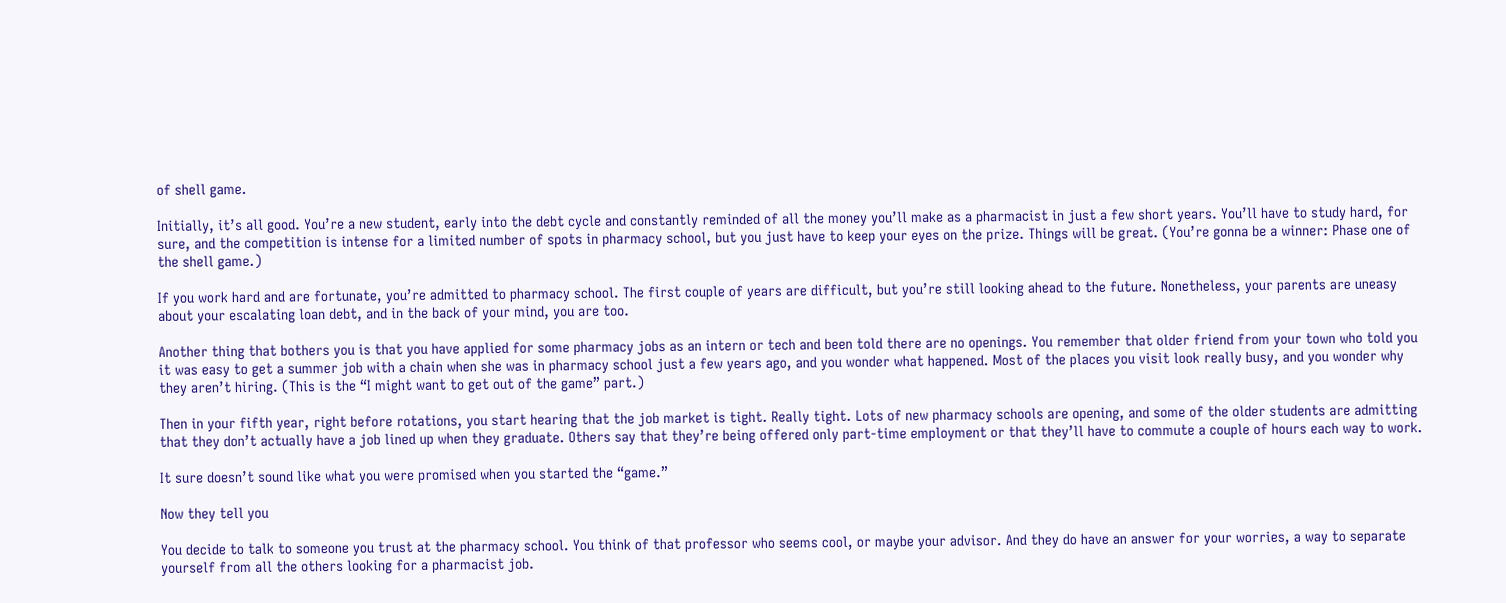of shell game.

Initially, it’s all good. You’re a new student, early into the debt cycle and constantly reminded of all the money you’ll make as a pharmacist in just a few short years. You’ll have to study hard, for sure, and the competition is intense for a limited number of spots in pharmacy school, but you just have to keep your eyes on the prize. Things will be great. (You’re gonna be a winner: Phase one of the shell game.)

If you work hard and are fortunate, you’re admitted to pharmacy school. The first couple of years are difficult, but you’re still looking ahead to the future. Nonetheless, your parents are uneasy about your escalating loan debt, and in the back of your mind, you are too.

Another thing that bothers you is that you have applied for some pharmacy jobs as an intern or tech and been told there are no openings. You remember that older friend from your town who told you it was easy to get a summer job with a chain when she was in pharmacy school just a few years ago, and you wonder what happened. Most of the places you visit look really busy, and you wonder why they aren’t hiring. (This is the “I might want to get out of the game” part.)

Then in your fifth year, right before rotations, you start hearing that the job market is tight. Really tight. Lots of new pharmacy schools are opening, and some of the older students are admitting that they don’t actually have a job lined up when they graduate. Others say that they’re being offered only part-time employment or that they’ll have to commute a couple of hours each way to work.

It sure doesn’t sound like what you were promised when you started the “game.”

Now they tell you

You decide to talk to someone you trust at the pharmacy school. You think of that professor who seems cool, or maybe your advisor. And they do have an answer for your worries, a way to separate yourself from all the others looking for a pharmacist job.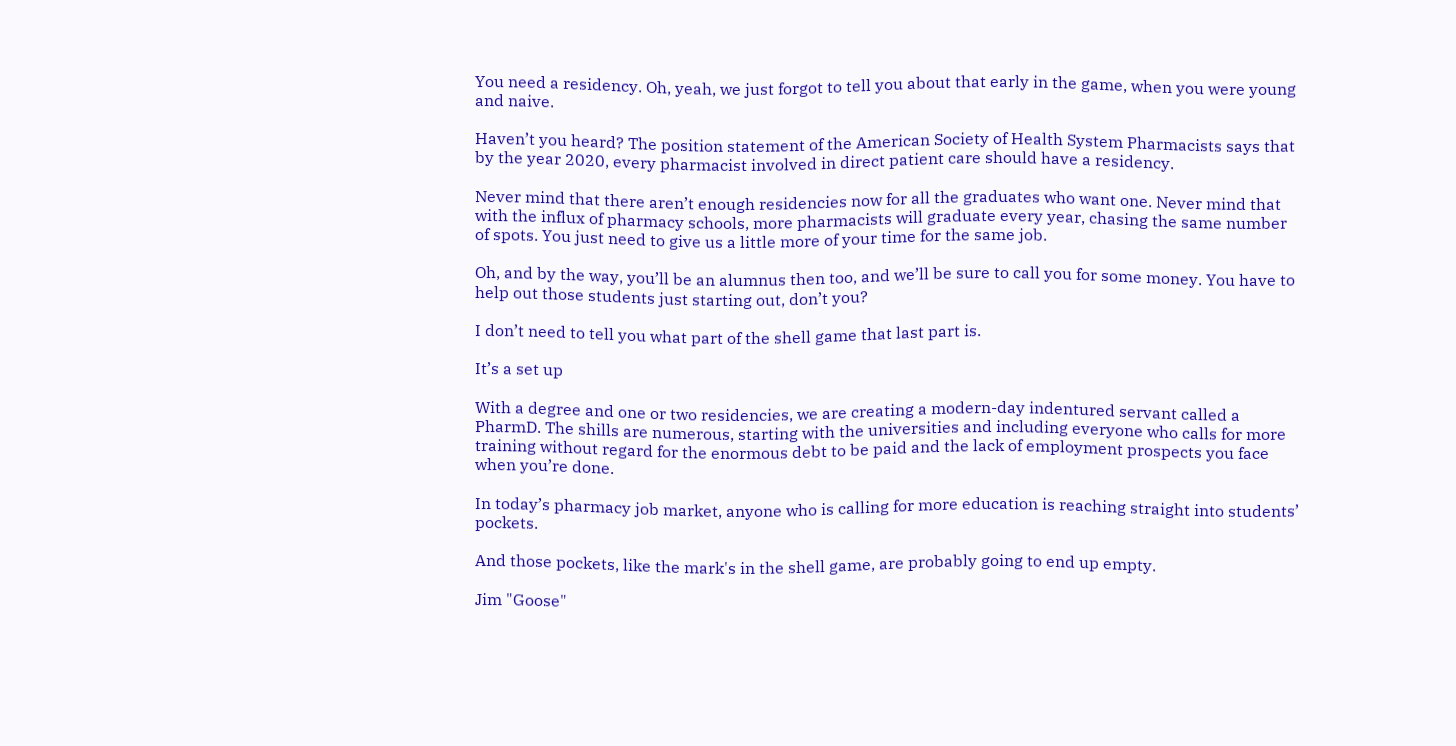You need a residency. Oh, yeah, we just forgot to tell you about that early in the game, when you were young and naive.

Haven’t you heard? The position statement of the American Society of Health System Pharmacists says that by the year 2020, every pharmacist involved in direct patient care should have a residency.

Never mind that there aren’t enough residencies now for all the graduates who want one. Never mind that with the influx of pharmacy schools, more pharmacists will graduate every year, chasing the same number of spots. You just need to give us a little more of your time for the same job.

Oh, and by the way, you’ll be an alumnus then too, and we’ll be sure to call you for some money. You have to help out those students just starting out, don’t you?

I don’t need to tell you what part of the shell game that last part is.

It’s a set up

With a degree and one or two residencies, we are creating a modern-day indentured servant called a PharmD. The shills are numerous, starting with the universities and including everyone who calls for more training without regard for the enormous debt to be paid and the lack of employment prospects you face when you’re done.

In today’s pharmacy job market, anyone who is calling for more education is reaching straight into students’ pockets.

And those pockets, like the mark's in the shell game, are probably going to end up empty.

Jim "Goose"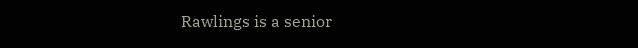Rawlings is a senior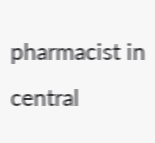pharmacist in central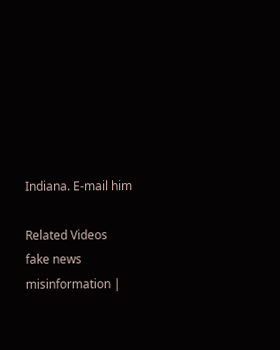Indiana. E-mail him

Related Videos
fake news misinformation |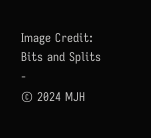Image Credit: Bits and Splits -
© 2024 MJH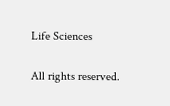Life Sciences

All rights reserved.